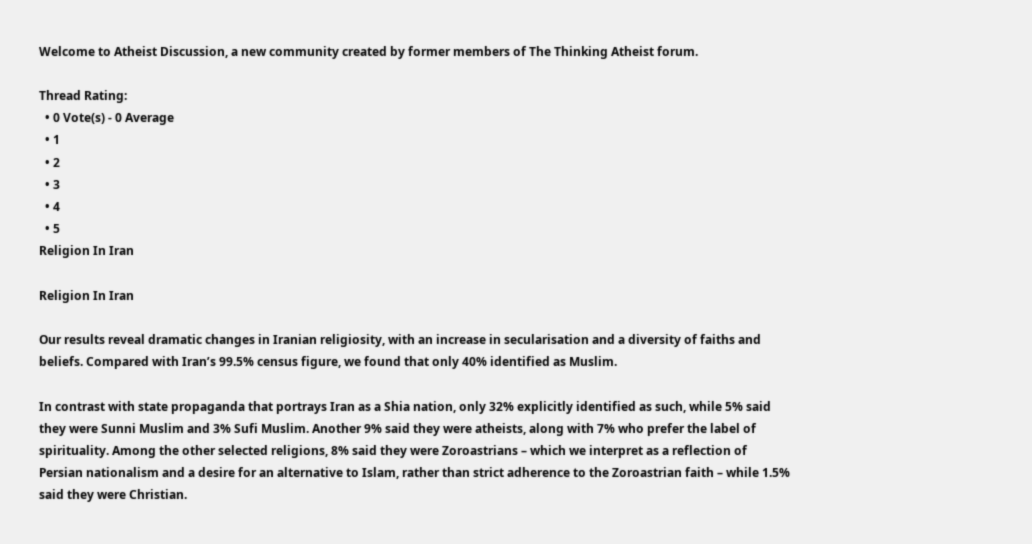Welcome to Atheist Discussion, a new community created by former members of The Thinking Atheist forum.

Thread Rating:
  • 0 Vote(s) - 0 Average
  • 1
  • 2
  • 3
  • 4
  • 5
Religion In Iran

Religion In Iran

Our results reveal dramatic changes in Iranian religiosity, with an increase in secularisation and a diversity of faiths and beliefs. Compared with Iran’s 99.5% census figure, we found that only 40% identified as Muslim.

In contrast with state propaganda that portrays Iran as a Shia nation, only 32% explicitly identified as such, while 5% said they were Sunni Muslim and 3% Sufi Muslim. Another 9% said they were atheists, along with 7% who prefer the label of spirituality. Among the other selected religions, 8% said they were Zoroastrians – which we interpret as a reflection of Persian nationalism and a desire for an alternative to Islam, rather than strict adherence to the Zoroastrian faith – while 1.5% said they were Christian.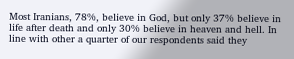Most Iranians, 78%, believe in God, but only 37% believe in life after death and only 30% believe in heaven and hell. In line with other a quarter of our respondents said they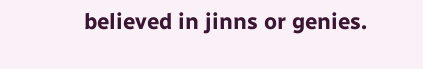believed in jinns or genies.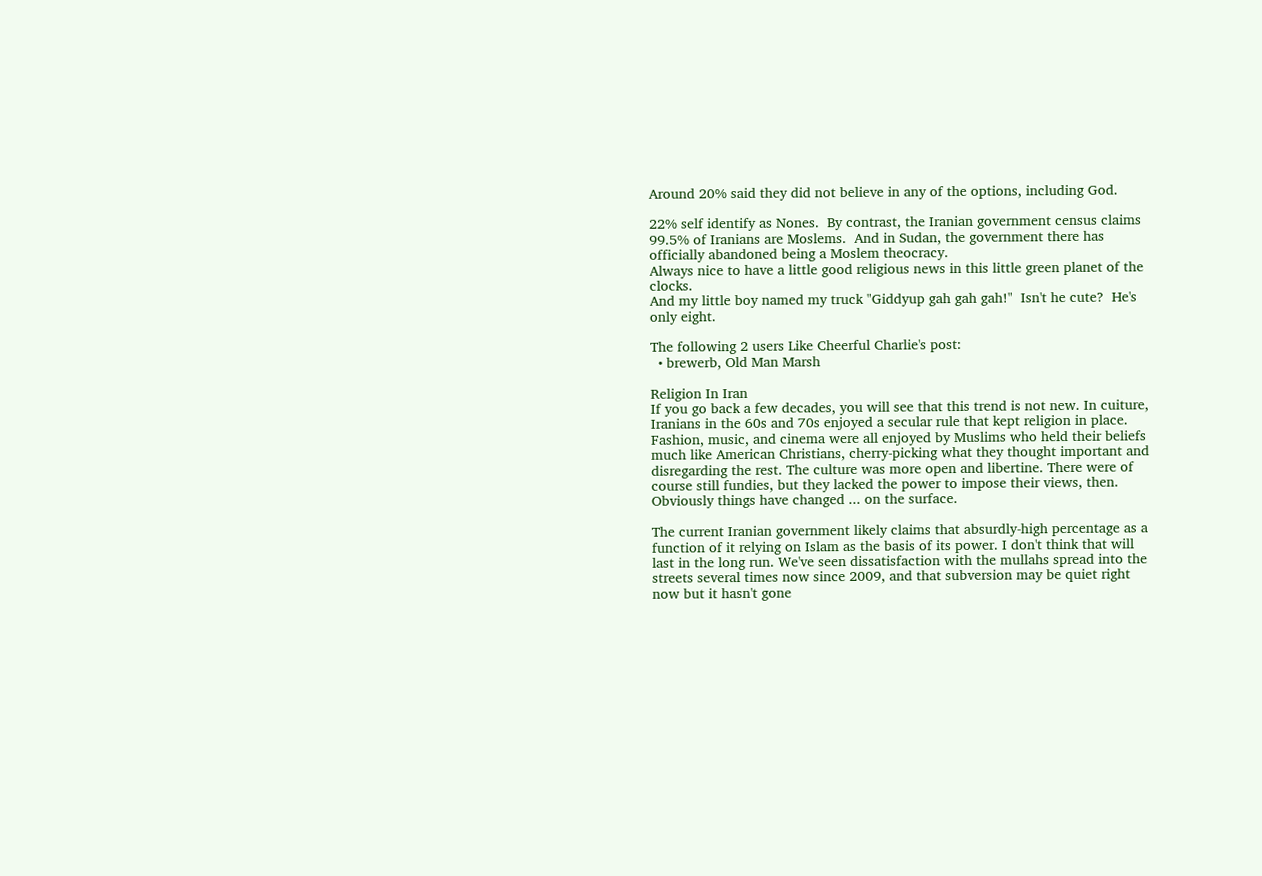Around 20% said they did not believe in any of the options, including God.

22% self identify as Nones.  By contrast, the Iranian government census claims 99.5% of Iranians are Moslems.  And in Sudan, the government there has officially abandoned being a Moslem theocracy.
Always nice to have a little good religious news in this little green planet of the clocks.
And my little boy named my truck "Giddyup gah gah gah!"  Isn't he cute?  He's only eight.

The following 2 users Like Cheerful Charlie's post:
  • brewerb, Old Man Marsh

Religion In Iran
If you go back a few decades, you will see that this trend is not new. In cuiture, Iranians in the 60s and 70s enjoyed a secular rule that kept religion in place. Fashion, music, and cinema were all enjoyed by Muslims who held their beliefs much like American Christians, cherry-picking what they thought important and disregarding the rest. The culture was more open and libertine. There were of course still fundies, but they lacked the power to impose their views, then. Obviously things have changed ... on the surface.

The current Iranian government likely claims that absurdly-high percentage as a function of it relying on Islam as the basis of its power. I don't think that will last in the long run. We've seen dissatisfaction with the mullahs spread into the streets several times now since 2009, and that subversion may be quiet right now but it hasn't gone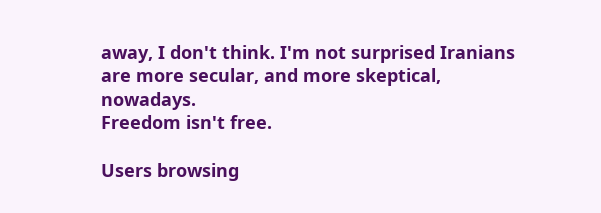away, I don't think. I'm not surprised Iranians are more secular, and more skeptical, nowadays.
Freedom isn't free.

Users browsing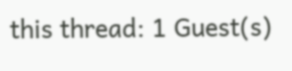this thread: 1 Guest(s)